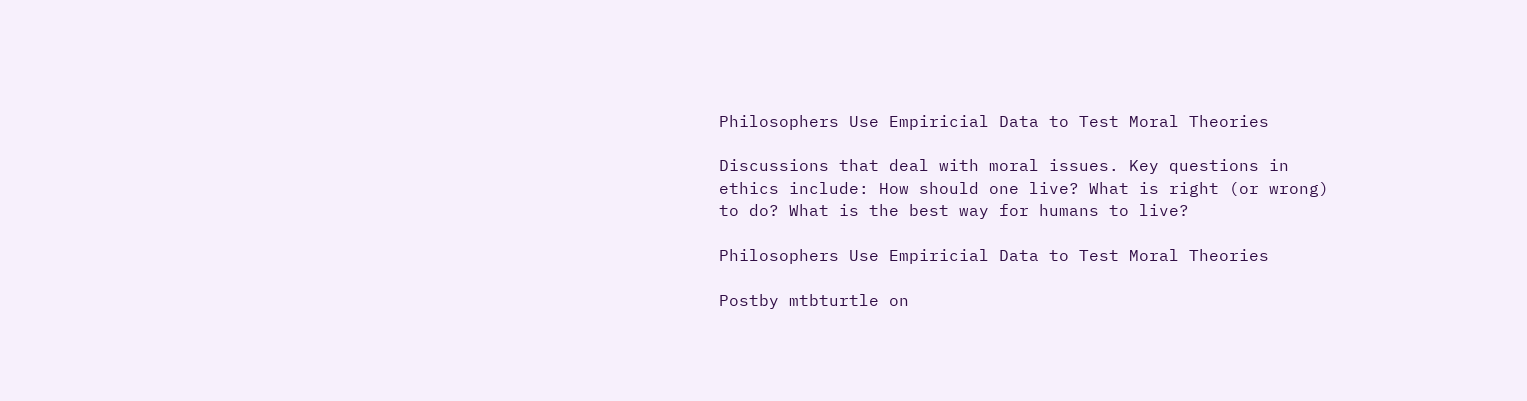Philosophers Use Empiricial Data to Test Moral Theories

Discussions that deal with moral issues. Key questions in ethics include: How should one live? What is right (or wrong) to do? What is the best way for humans to live?

Philosophers Use Empiricial Data to Test Moral Theories

Postby mtbturtle on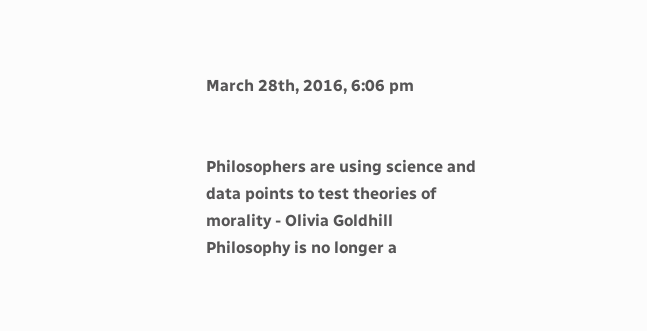March 28th, 2016, 6:06 pm


Philosophers are using science and data points to test theories of morality - Olivia Goldhill
Philosophy is no longer a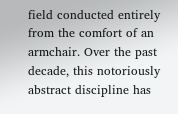field conducted entirely from the comfort of an armchair. Over the past decade, this notoriously abstract discipline has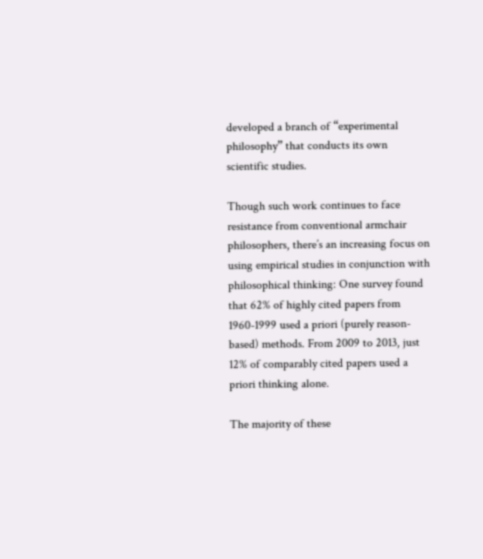developed a branch of “experimental philosophy” that conducts its own scientific studies.

Though such work continues to face resistance from conventional armchair philosophers, there’s an increasing focus on using empirical studies in conjunction with philosophical thinking: One survey found that 62% of highly cited papers from 1960-1999 used a priori (purely reason-based) methods. From 2009 to 2013, just 12% of comparably cited papers used a priori thinking alone.

The majority of these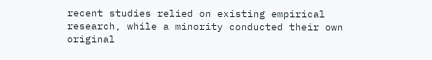recent studies relied on existing empirical research, while a minority conducted their own original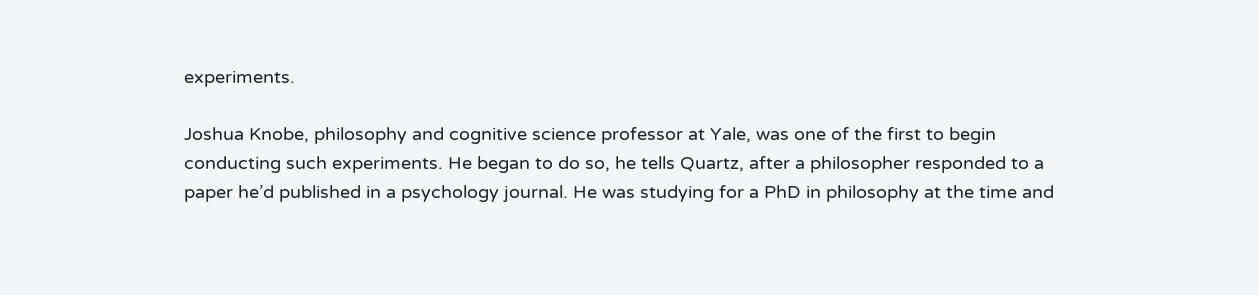experiments.

Joshua Knobe, philosophy and cognitive science professor at Yale, was one of the first to begin conducting such experiments. He began to do so, he tells Quartz, after a philosopher responded to a paper he’d published in a psychology journal. He was studying for a PhD in philosophy at the time and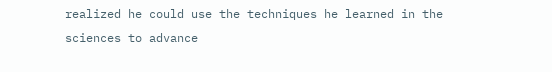realized he could use the techniques he learned in the sciences to advance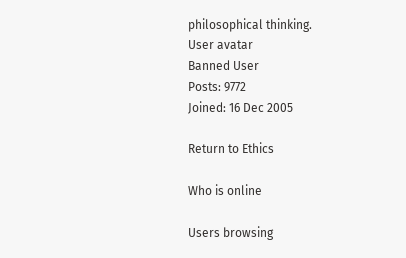philosophical thinking.
User avatar
Banned User
Posts: 9772
Joined: 16 Dec 2005

Return to Ethics

Who is online

Users browsing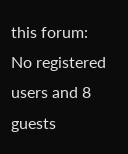this forum: No registered users and 8 guests